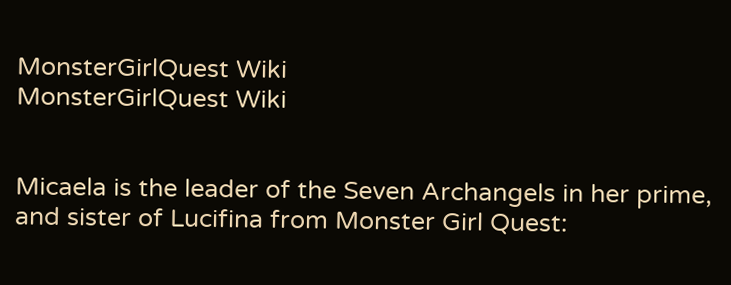MonsterGirlQuest Wiki
MonsterGirlQuest Wiki


Micaela is the leader of the Seven Archangels in her prime, and sister of Lucifina from Monster Girl Quest: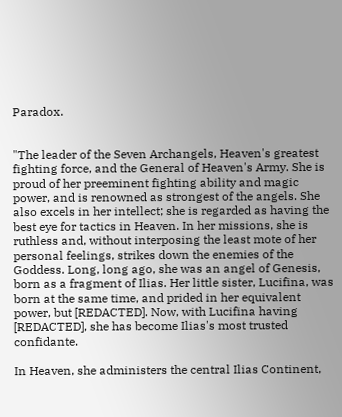Paradox.


"The leader of the Seven Archangels, Heaven's greatest fighting force, and the General of Heaven's Army. She is proud of her preeminent fighting ability and magic power, and is renowned as strongest of the angels. She also excels in her intellect; she is regarded as having the best eye for tactics in Heaven. In her missions, she is ruthless and, without interposing the least mote of her personal feelings, strikes down the enemies of the Goddess. Long, long ago, she was an angel of Genesis, born as a fragment of Ilias. Her little sister, Lucifina, was born at the same time, and prided in her equivalent power, but [REDACTED]. Now, with Lucifina having [REDACTED], she has become Ilias's most trusted confidante.

In Heaven, she administers the central Ilias Continent,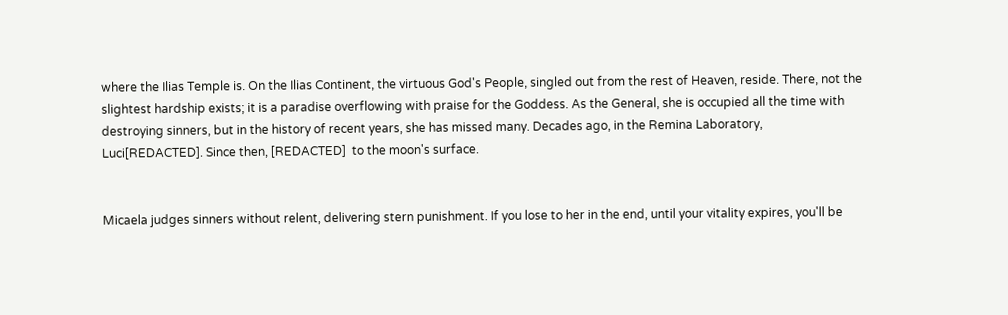where the Ilias Temple is. On the Ilias Continent, the virtuous God's People, singled out from the rest of Heaven, reside. There, not the slightest hardship exists; it is a paradise overflowing with praise for the Goddess. As the General, she is occupied all the time with destroying sinners, but in the history of recent years, she has missed many. Decades ago, in the Remina Laboratory, Luci[REDACTED]. Since then, [REDACTED]  to the moon's surface.


Micaela judges sinners without relent, delivering stern punishment. If you lose to her in the end, until your vitality expires, you'll be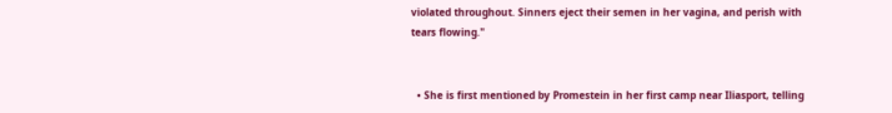violated throughout. Sinners eject their semen in her vagina, and perish with tears flowing."


  • She is first mentioned by Promestein in her first camp near Iliasport, telling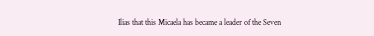Ilias that this Micaela has became a leader of the Seven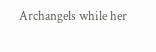Archangels while her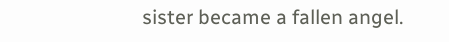sister became a fallen angel.